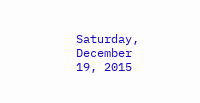Saturday, December 19, 2015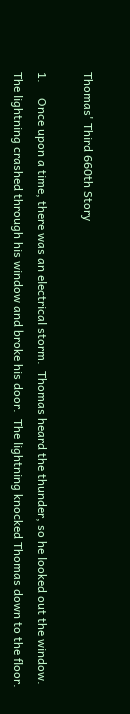Thomas' Third 660th Story

1.     Once upon a time, there was an electrical storm.  Thomas heard the thunder, so he looked out the window.  The lightning crashed through his window and broke his door.  The lightning knocked Thomas down to the floor.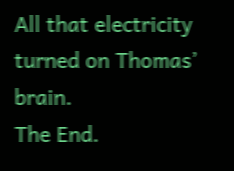All that electricity turned on Thomas’ brain.
The End.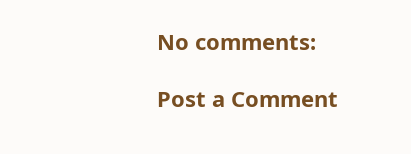No comments:

Post a Comment